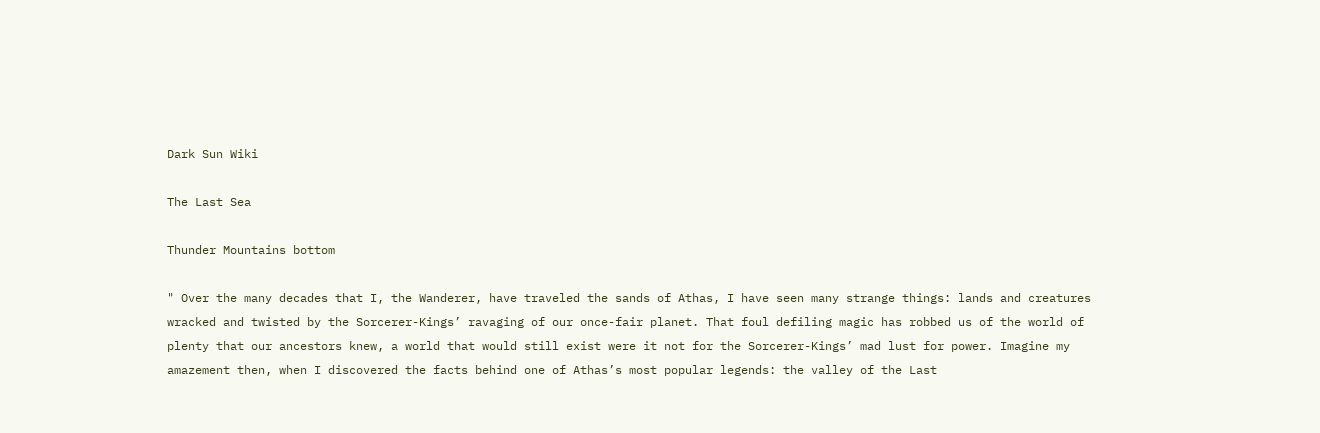Dark Sun Wiki

The Last Sea

Thunder Mountains bottom

" Over the many decades that I, the Wanderer, have traveled the sands of Athas, I have seen many strange things: lands and creatures wracked and twisted by the Sorcerer-Kings’ ravaging of our once-fair planet. That foul defiling magic has robbed us of the world of plenty that our ancestors knew, a world that would still exist were it not for the Sorcerer-Kings’ mad lust for power. Imagine my amazement then, when I discovered the facts behind one of Athas’s most popular legends: the valley of the Last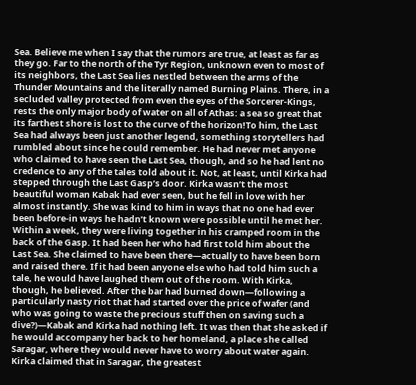Sea. Believe me when I say that the rumors are true, at least as far as they go. Far to the north of the Tyr Region, unknown even to most of its neighbors, the Last Sea lies nestled between the arms of the Thunder Mountains and the literally named Burning Plains. There, in a secluded valley protected from even the eyes of the Sorcerer-Kings, rests the only major body of water on all of Athas: a sea so great that its farthest shore is lost to the curve of the horizon!To him, the Last Sea had always been just another legend, something storytellers had rumbled about since he could remember. He had never met anyone who claimed to have seen the Last Sea, though, and so he had lent no credence to any of the tales told about it. Not, at least, until Kirka had stepped through the Last Gasp’s door. Kirka wasn’t the most beautiful woman Kabak had ever seen, but he fell in love with her almost instantly. She was kind to him in ways that no one had ever been before-in ways he hadn’t known were possible until he met her. Within a week, they were living together in his cramped room in the back of the Gasp. It had been her who had first told him about the Last Sea. She claimed to have been there—actually to have been born and raised there. If it had been anyone else who had told him such a tale, he would have laughed them out of the room. With Kirka, though, he believed. After the bar had burned down—following a particularly nasty riot that had started over the price of wafer (and who was going to waste the precious stuff then on saving such a dive?)—Kabak and Kirka had nothing left. It was then that she asked if he would accompany her back to her homeland, a place she called Saragar, where they would never have to worry about water again. Kirka claimed that in Saragar, the greatest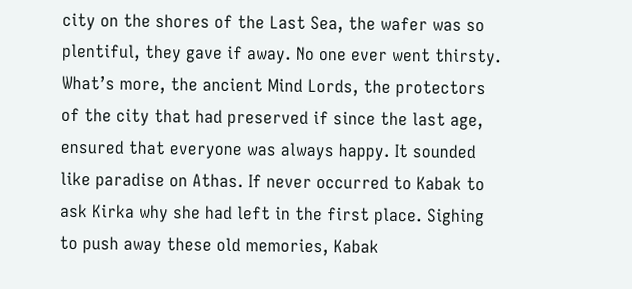city on the shores of the Last Sea, the wafer was so plentiful, they gave if away. No one ever went thirsty. What’s more, the ancient Mind Lords, the protectors of the city that had preserved if since the last age, ensured that everyone was always happy. It sounded like paradise on Athas. If never occurred to Kabak to ask Kirka why she had left in the first place. Sighing to push away these old memories, Kabak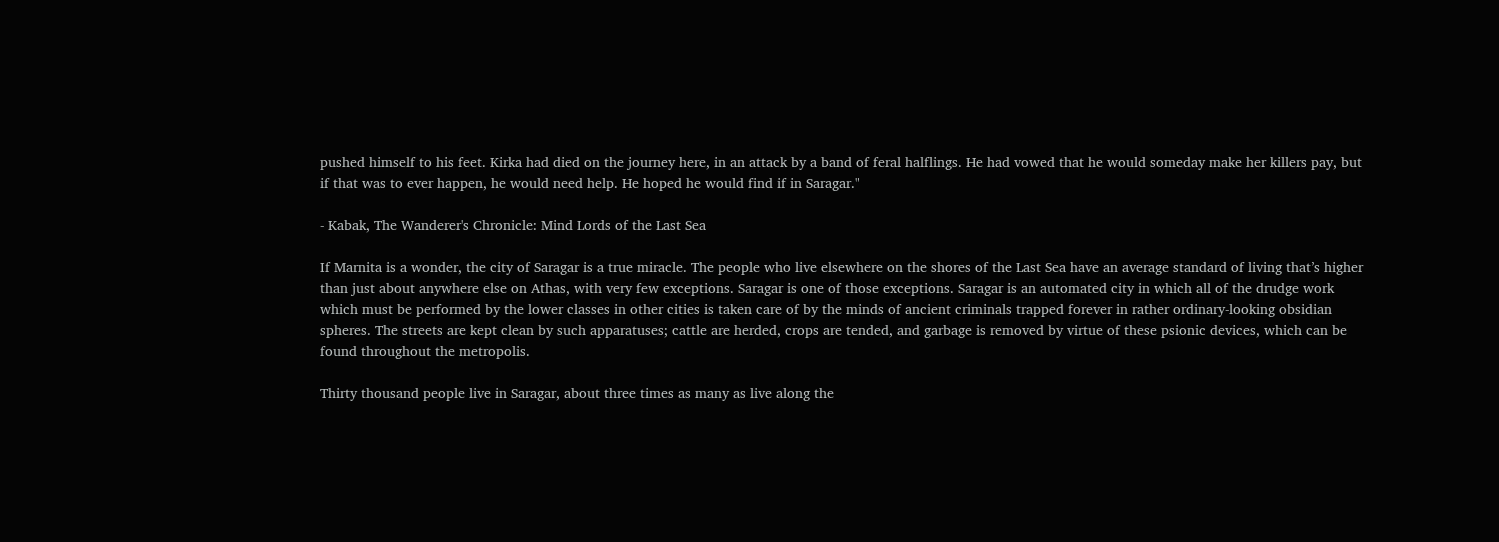pushed himself to his feet. Kirka had died on the journey here, in an attack by a band of feral halflings. He had vowed that he would someday make her killers pay, but if that was to ever happen, he would need help. He hoped he would find if in Saragar."

- Kabak, The Wanderer's Chronicle: Mind Lords of the Last Sea

If Marnita is a wonder, the city of Saragar is a true miracle. The people who live elsewhere on the shores of the Last Sea have an average standard of living that’s higher than just about anywhere else on Athas, with very few exceptions. Saragar is one of those exceptions. Saragar is an automated city in which all of the drudge work which must be performed by the lower classes in other cities is taken care of by the minds of ancient criminals trapped forever in rather ordinary-looking obsidian spheres. The streets are kept clean by such apparatuses; cattle are herded, crops are tended, and garbage is removed by virtue of these psionic devices, which can be found throughout the metropolis.

Thirty thousand people live in Saragar, about three times as many as live along the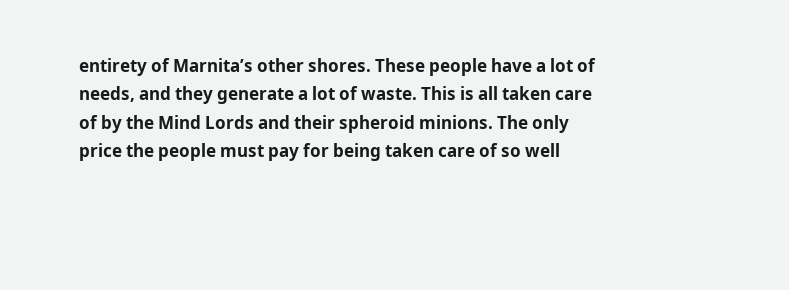entirety of Marnita’s other shores. These people have a lot of needs, and they generate a lot of waste. This is all taken care of by the Mind Lords and their spheroid minions. The only price the people must pay for being taken care of so well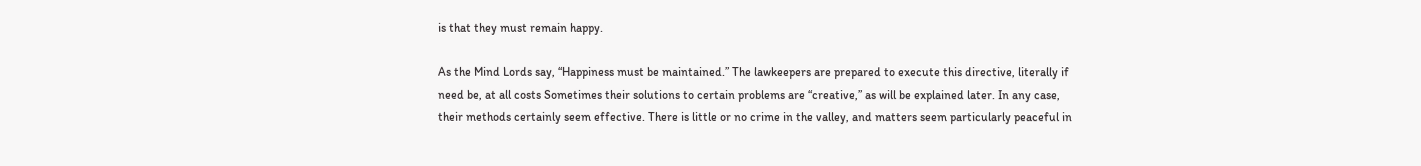is that they must remain happy.

As the Mind Lords say, “Happiness must be maintained.” The lawkeepers are prepared to execute this directive, literally if need be, at all costs Sometimes their solutions to certain problems are “creative,” as will be explained later. In any case, their methods certainly seem effective. There is little or no crime in the valley, and matters seem particularly peaceful in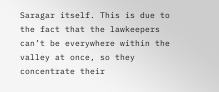Saragar itself. This is due to the fact that the lawkeepers can’t be everywhere within the valley at once, so they concentrate their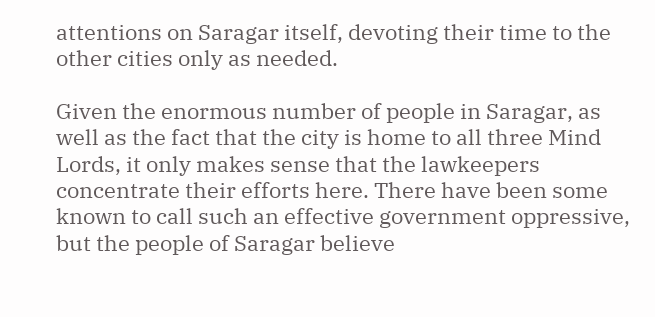attentions on Saragar itself, devoting their time to the other cities only as needed.

Given the enormous number of people in Saragar, as well as the fact that the city is home to all three Mind Lords, it only makes sense that the lawkeepers concentrate their efforts here. There have been some known to call such an effective government oppressive, but the people of Saragar believe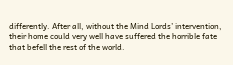differently. After all, without the Mind Lords’ intervention, their home could very well have suffered the horrible fate that befell the rest of the world.